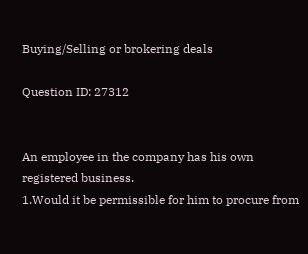Buying/Selling or brokering deals

Question ID: 27312


An employee in the company has his own registered business.
1.Would it be permissible for him to procure from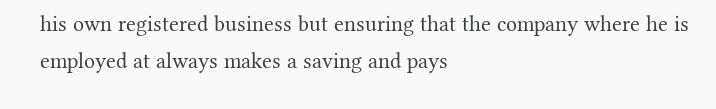his own registered business but ensuring that the company where he is employed at always makes a saving and pays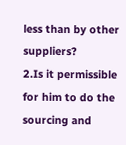less than by other suppliers?
2.Is it permissible for him to do the sourcing and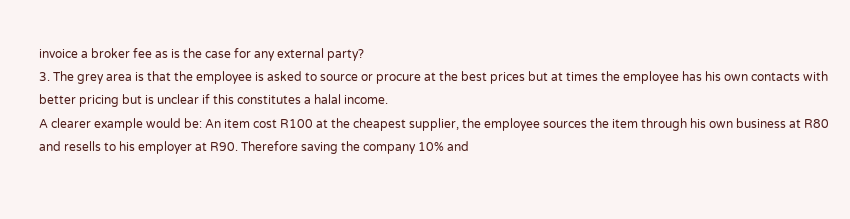invoice a broker fee as is the case for any external party?
3. The grey area is that the employee is asked to source or procure at the best prices but at times the employee has his own contacts with better pricing but is unclear if this constitutes a halal income.
A clearer example would be: An item cost R100 at the cheapest supplier, the employee sources the item through his own business at R80 and resells to his employer at R90. Therefore saving the company 10% and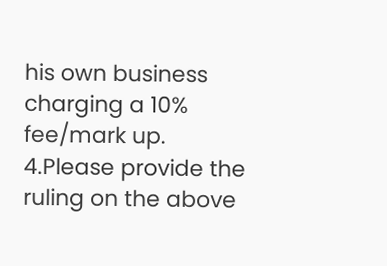his own business charging a 10% fee/mark up.
4.Please provide the ruling on the above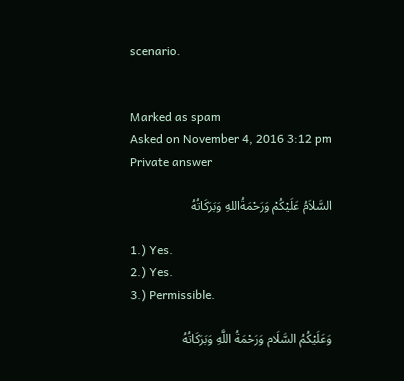scenario.


Marked as spam
Asked on November 4, 2016 3:12 pm
Private answer

السَّلاَمُ عَلَيْكُمْ وَرَحْمَةُاللهِ وَبَرَكَاتُهُ

1.) Yes.
2.) Yes.
3.) Permissible.

وَعَلَيْكُمُ السَّلَام وَرَحْمَةُ اللَّهِ وَبَرَكَاتُهُ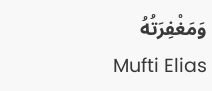وَمَغْفِرَتُهُ
Mufti Elias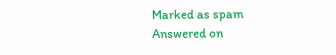Marked as spam
Answered on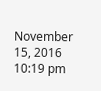November 15, 2016 10:19 pm